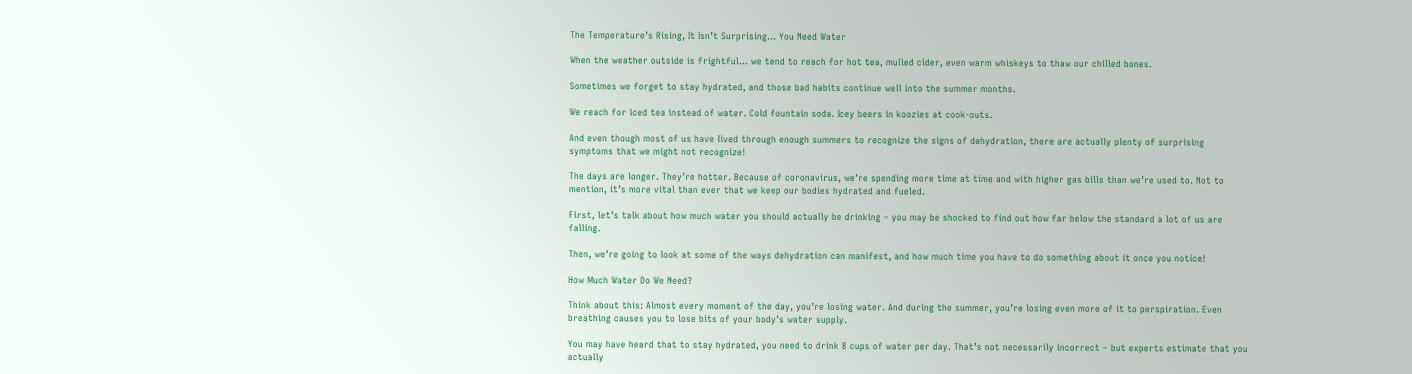The Temperature’s Rising, It Isn’t Surprising… You Need Water

When the weather outside is frightful… we tend to reach for hot tea, mulled cider, even warm whiskeys to thaw our chilled bones.

Sometimes we forget to stay hydrated, and those bad habits continue well into the summer months.

We reach for iced tea instead of water. Cold fountain soda. Icey beers in koozies at cook-outs.

And even though most of us have lived through enough summers to recognize the signs of dehydration, there are actually plenty of surprising symptoms that we might not recognize!

The days are longer. They’re hotter. Because of coronavirus, we’re spending more time at time and with higher gas bills than we’re used to. Not to mention, it’s more vital than ever that we keep our bodies hydrated and fueled.

First, let’s talk about how much water you should actually be drinking – you may be shocked to find out how far below the standard a lot of us are falling.

Then, we’re going to look at some of the ways dehydration can manifest, and how much time you have to do something about it once you notice!

How Much Water Do We Need?

Think about this: Almost every moment of the day, you’re losing water. And during the summer, you’re losing even more of it to perspiration. Even breathing causes you to lose bits of your body’s water supply.

You may have heard that to stay hydrated, you need to drink 8 cups of water per day. That’s not necessarily incorrect – but experts estimate that you actually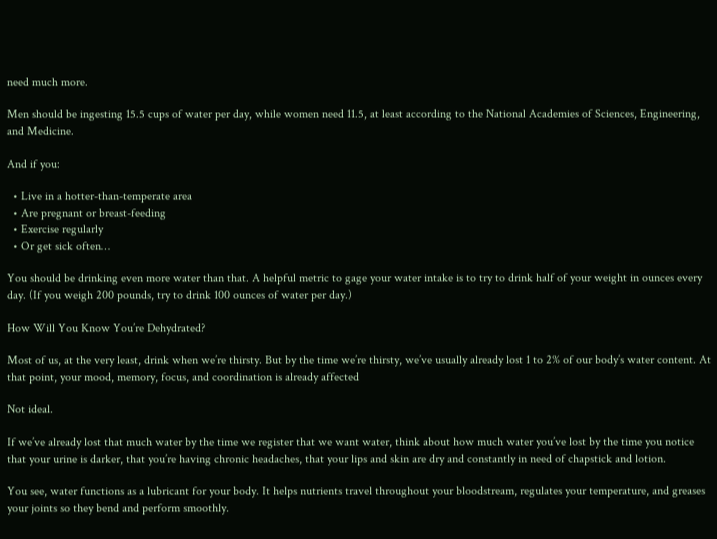need much more.

Men should be ingesting 15.5 cups of water per day, while women need 11.5, at least according to the National Academies of Sciences, Engineering, and Medicine.

And if you:

  • Live in a hotter-than-temperate area
  • Are pregnant or breast-feeding
  • Exercise regularly
  • Or get sick often…

You should be drinking even more water than that. A helpful metric to gage your water intake is to try to drink half of your weight in ounces every day. (If you weigh 200 pounds, try to drink 100 ounces of water per day.)

How Will You Know You’re Dehydrated?

Most of us, at the very least, drink when we’re thirsty. But by the time we’re thirsty, we’ve usually already lost 1 to 2% of our body’s water content. At that point, your mood, memory, focus, and coordination is already affected

Not ideal.

If we’ve already lost that much water by the time we register that we want water, think about how much water you’ve lost by the time you notice that your urine is darker, that you’re having chronic headaches, that your lips and skin are dry and constantly in need of chapstick and lotion.

You see, water functions as a lubricant for your body. It helps nutrients travel throughout your bloodstream, regulates your temperature, and greases your joints so they bend and perform smoothly.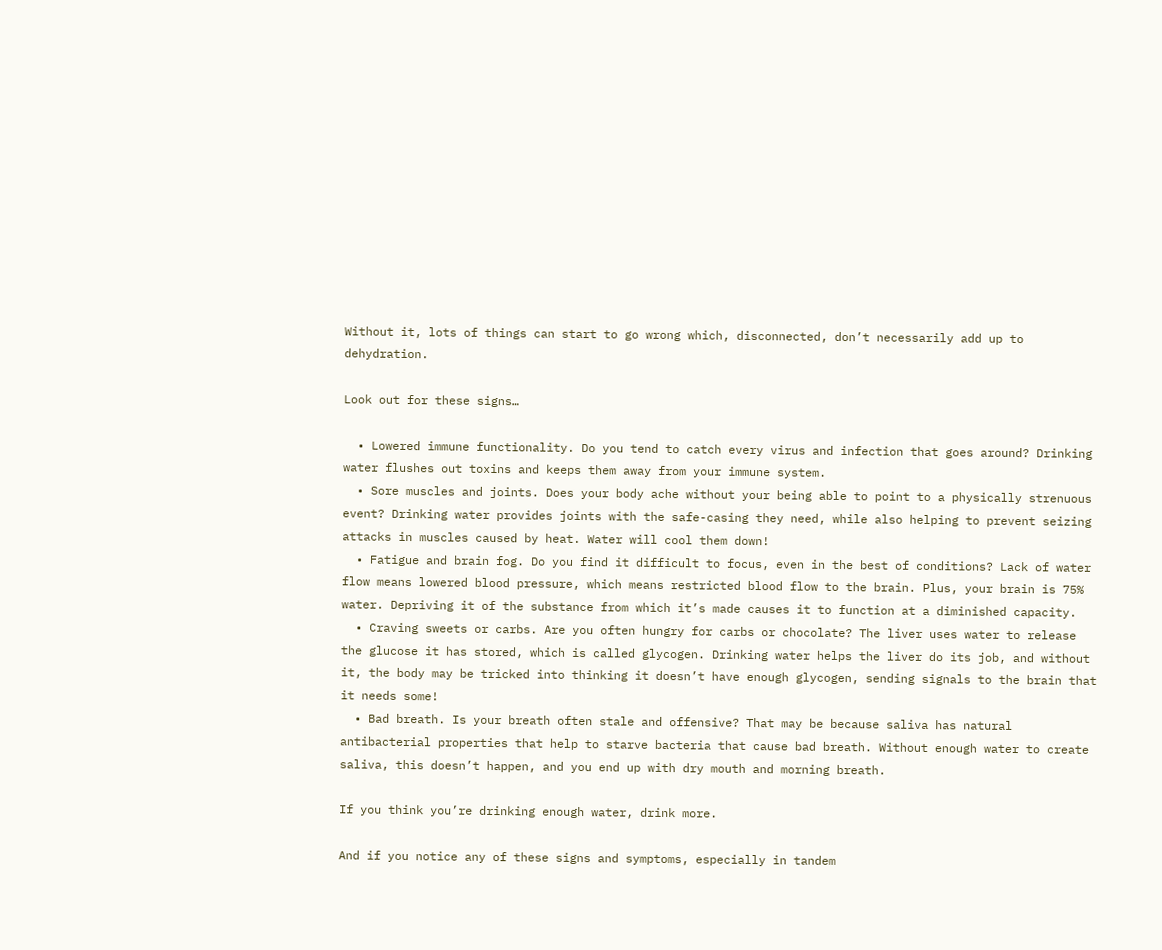Without it, lots of things can start to go wrong which, disconnected, don’t necessarily add up to dehydration.

Look out for these signs…

  • Lowered immune functionality. Do you tend to catch every virus and infection that goes around? Drinking water flushes out toxins and keeps them away from your immune system.
  • Sore muscles and joints. Does your body ache without your being able to point to a physically strenuous event? Drinking water provides joints with the safe-casing they need, while also helping to prevent seizing attacks in muscles caused by heat. Water will cool them down!
  • Fatigue and brain fog. Do you find it difficult to focus, even in the best of conditions? Lack of water flow means lowered blood pressure, which means restricted blood flow to the brain. Plus, your brain is 75% water. Depriving it of the substance from which it’s made causes it to function at a diminished capacity.
  • Craving sweets or carbs. Are you often hungry for carbs or chocolate? The liver uses water to release the glucose it has stored, which is called glycogen. Drinking water helps the liver do its job, and without it, the body may be tricked into thinking it doesn’t have enough glycogen, sending signals to the brain that it needs some!
  • Bad breath. Is your breath often stale and offensive? That may be because saliva has natural antibacterial properties that help to starve bacteria that cause bad breath. Without enough water to create saliva, this doesn’t happen, and you end up with dry mouth and morning breath.

If you think you’re drinking enough water, drink more.

And if you notice any of these signs and symptoms, especially in tandem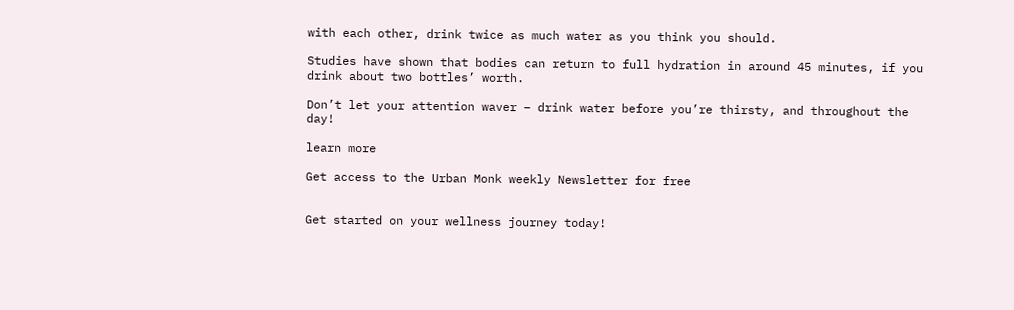with each other, drink twice as much water as you think you should.

Studies have shown that bodies can return to full hydration in around 45 minutes, if you drink about two bottles’ worth.

Don’t let your attention waver – drink water before you’re thirsty, and throughout the day!

learn more

Get access to the Urban Monk weekly Newsletter for free


Get started on your wellness journey today!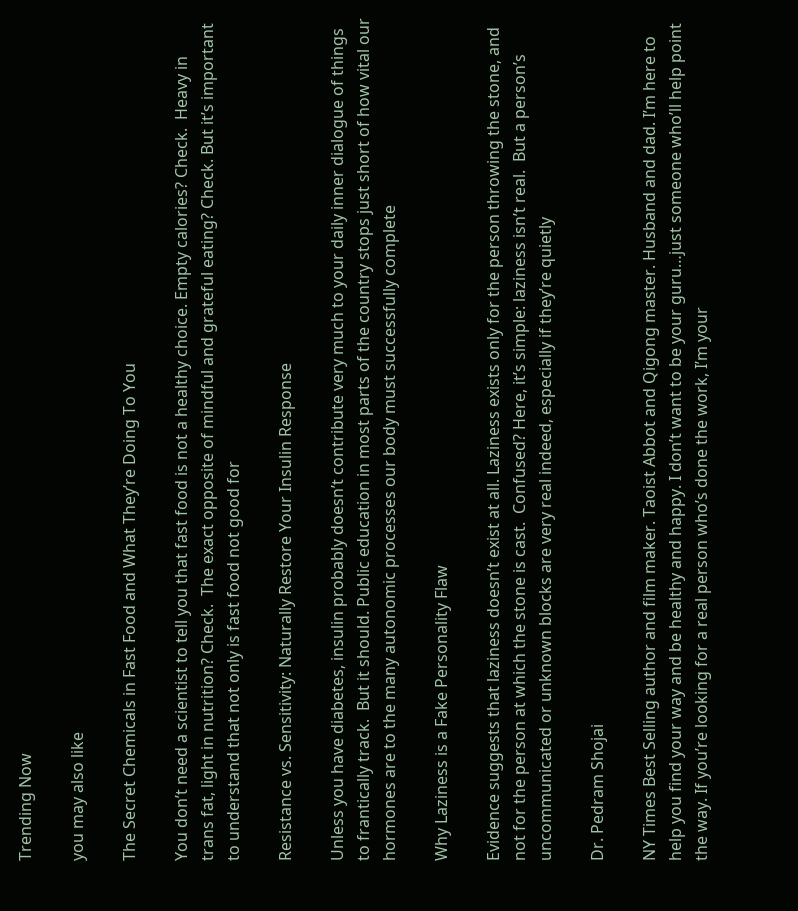Trending Now

you may also like

The Secret Chemicals in Fast Food and What They’re Doing To You

You don’t need a scientist to tell you that fast food is not a healthy choice. Empty calories? Check.  Heavy in trans fat, light in nutrition? Check.  The exact opposite of mindful and grateful eating? Check. But it’s important to understand that not only is fast food not good for

Resistance vs. Sensitivity: Naturally Restore Your Insulin Response

Unless you have diabetes, insulin probably doesn’t contribute very much to your daily inner dialogue of things to frantically track.  But it should. Public education in most parts of the country stops just short of how vital our hormones are to the many autonomic processes our body must successfully complete

Why Laziness is a Fake Personality Flaw

Evidence suggests that laziness doesn’t exist at all. Laziness exists only for the person throwing the stone, and not for the person at which the stone is cast.  Confused? Here, it’s simple: laziness isn’t real.  But a person’s uncommunicated or unknown blocks are very real indeed, especially if they’re quietly

Dr. Pedram Shojai

NY Times Best Selling author and film maker. Taoist Abbot and Qigong master. Husband and dad. I’m here to help you find your way and be healthy and happy. I don’t want to be your guru…just someone who’ll help point the way. If you’re looking for a real person who’s done the work, I’m your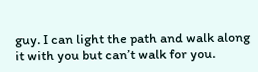guy. I can light the path and walk along it with you but can’t walk for you.